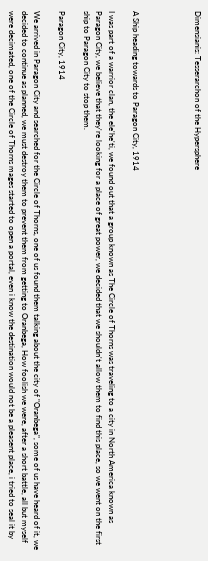Dimensianis: Tesserarchon of the Hypersphere




A Ship heading towards to Paragon City, 1914

I was part of a warrior clan, the ele'he'ti, we found out that a group known as The Circle of Thorns was traveling to a city in North America known as Paragon City, we believe that they're looking for a place of great power, we decided that we shouldn't allow them to find this place, so we went on the first ship to Paragon City to stop them.

Paragon City, 1914

We arrived in Paragon City and searched for the Circle of Thorns, one of us found them talking about the city of "Oranbega", some of us have heard of it, we decided to continue as planned, we must destroy them to prevent them from getting to Oranbega, How foolish we were, after a short battle, all but myself were decimated, one of the Circle of Thorns mages started to open a portal, even i know the destination would not be a pleasent place, i tried to seal it by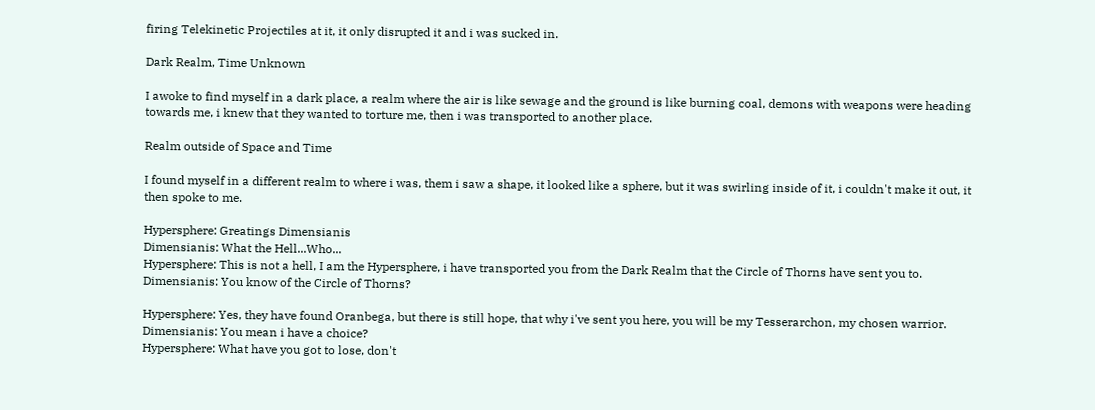firing Telekinetic Projectiles at it, it only disrupted it and i was sucked in.

Dark Realm, Time Unknown

I awoke to find myself in a dark place, a realm where the air is like sewage and the ground is like burning coal, demons with weapons were heading towards me, i knew that they wanted to torture me, then i was transported to another place.

Realm outside of Space and Time

I found myself in a different realm to where i was, them i saw a shape, it looked like a sphere, but it was swirling inside of it, i couldn't make it out, it then spoke to me.

Hypersphere: Greatings Dimensianis
Dimensianis: What the Hell...Who...
Hypersphere: This is not a hell, I am the Hypersphere, i have transported you from the Dark Realm that the Circle of Thorns have sent you to.
Dimensianis: You know of the Circle of Thorns?

Hypersphere: Yes, they have found Oranbega, but there is still hope, that why i've sent you here, you will be my Tesserarchon, my chosen warrior.
Dimensianis: You mean i have a choice?
Hypersphere: What have you got to lose, don't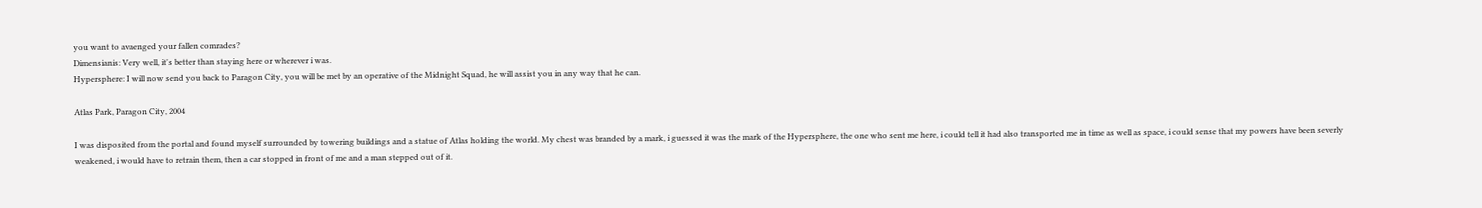you want to avaenged your fallen comrades?
Dimensianis: Very well, it's better than staying here or wherever i was.
Hypersphere: I will now send you back to Paragon City, you will be met by an operative of the Midnight Squad, he will assist you in any way that he can.

Atlas Park, Paragon City, 2004

I was disposited from the portal and found myself surrounded by towering buildings and a statue of Atlas holding the world. My chest was branded by a mark, i guessed it was the mark of the Hypersphere, the one who sent me here, i could tell it had also transported me in time as well as space, i could sense that my powers have been severly weakened, i would have to retrain them, then a car stopped in front of me and a man stepped out of it.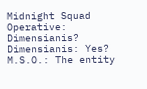Midnight Squad Operative: Dimensianis?
Dimensianis: Yes?
M.S.O.: The entity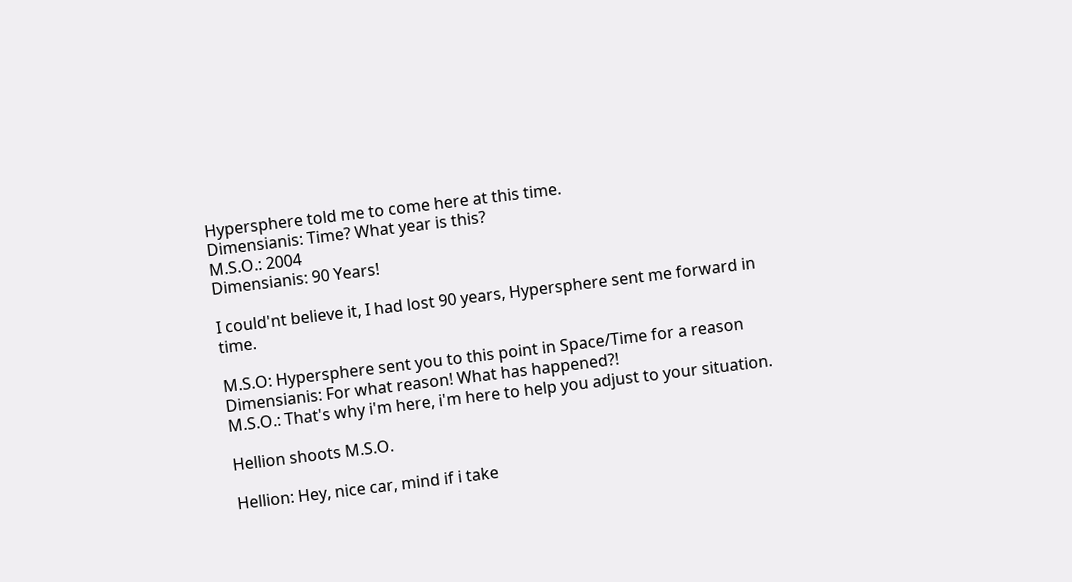Hypersphere told me to come here at this time.
Dimensianis: Time? What year is this?
M.S.O.: 2004
Dimensianis: 90 Years!

I could'nt believe it, I had lost 90 years, Hypersphere sent me forward in time.

M.S.O: Hypersphere sent you to this point in Space/Time for a reason
Dimensianis: For what reason! What has happened?!
M.S.O.: That's why i'm here, i'm here to help you adjust to your situation.

Hellion shoots M.S.O.

Hellion: Hey, nice car, mind if i take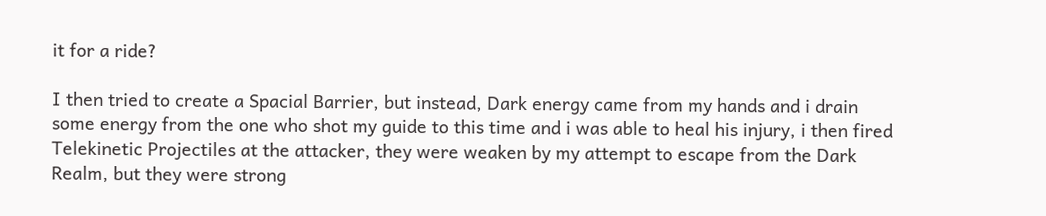it for a ride?

I then tried to create a Spacial Barrier, but instead, Dark energy came from my hands and i drain some energy from the one who shot my guide to this time and i was able to heal his injury, i then fired Telekinetic Projectiles at the attacker, they were weaken by my attempt to escape from the Dark Realm, but they were strong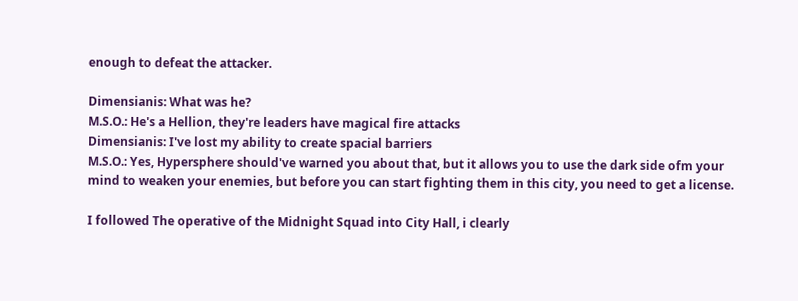enough to defeat the attacker.

Dimensianis: What was he?
M.S.O.: He's a Hellion, they're leaders have magical fire attacks
Dimensianis: I've lost my ability to create spacial barriers
M.S.O.: Yes, Hypersphere should've warned you about that, but it allows you to use the dark side ofm your mind to weaken your enemies, but before you can start fighting them in this city, you need to get a license.

I followed The operative of the Midnight Squad into City Hall, i clearly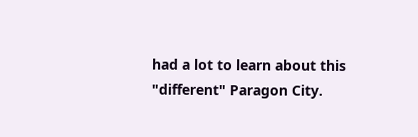had a lot to learn about this "different" Paragon City.